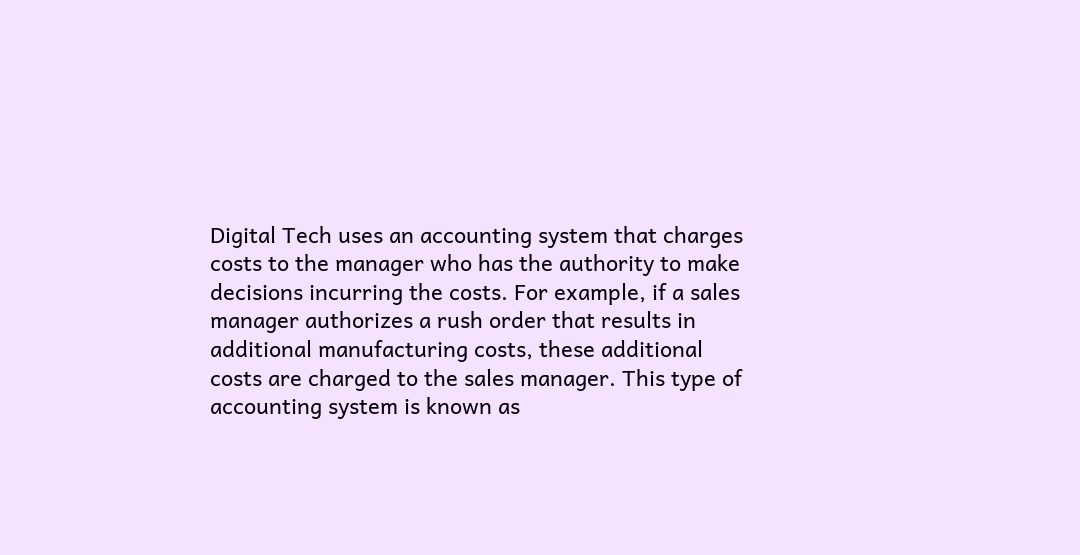Digital Tech uses an accounting system that charges costs to the manager who has the authority to make decisions incurring the costs. For example, if a sales manager authorizes a rush order that results in additional manufacturing costs, these additional costs are charged to the sales manager. This type of accounting system is known as